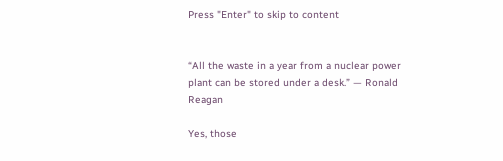Press "Enter" to skip to content


“All the waste in a year from a nuclear power plant can be stored under a desk.” — Ronald Reagan

Yes, those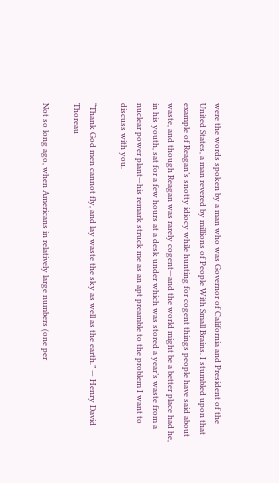were the words spoken by a man who was Governor of California and President of the United States, a man revered by millions of People With Small Brains. I stumbled upon that example of Reagan’s snotty idiocy while hunting for cogent things people have said about waste, and though Reagan was rarely cogent—and the world might be a better place had he, in his youth, sat for a few hours at a desk under which was stored a year’s waste from a nuclear power plant—his remark struck me as an apt preamble to the problem I want to discuss with you.

“Thank God men cannot fly, and lay waste the sky as well as the earth.” — Henry David Thoreau

Not so long ago, when Americans in relatively large numbers (one per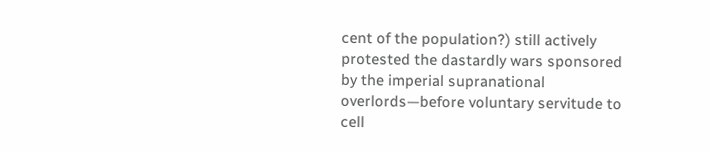cent of the population?) still actively protested the dastardly wars sponsored by the imperial supranational overlords—before voluntary servitude to cell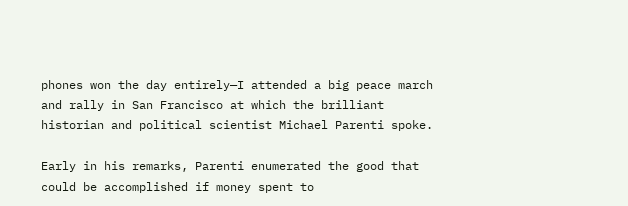phones won the day entirely—I attended a big peace march and rally in San Francisco at which the brilliant historian and political scientist Michael Parenti spoke.

Early in his remarks, Parenti enumerated the good that could be accomplished if money spent to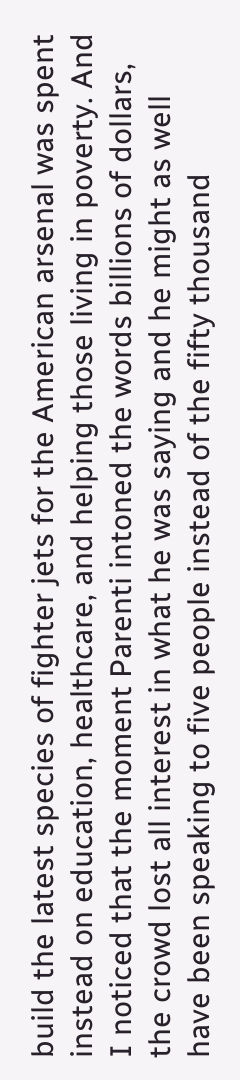build the latest species of fighter jets for the American arsenal was spent instead on education, healthcare, and helping those living in poverty. And I noticed that the moment Parenti intoned the words billions of dollars, the crowd lost all interest in what he was saying and he might as well have been speaking to five people instead of the fifty thousand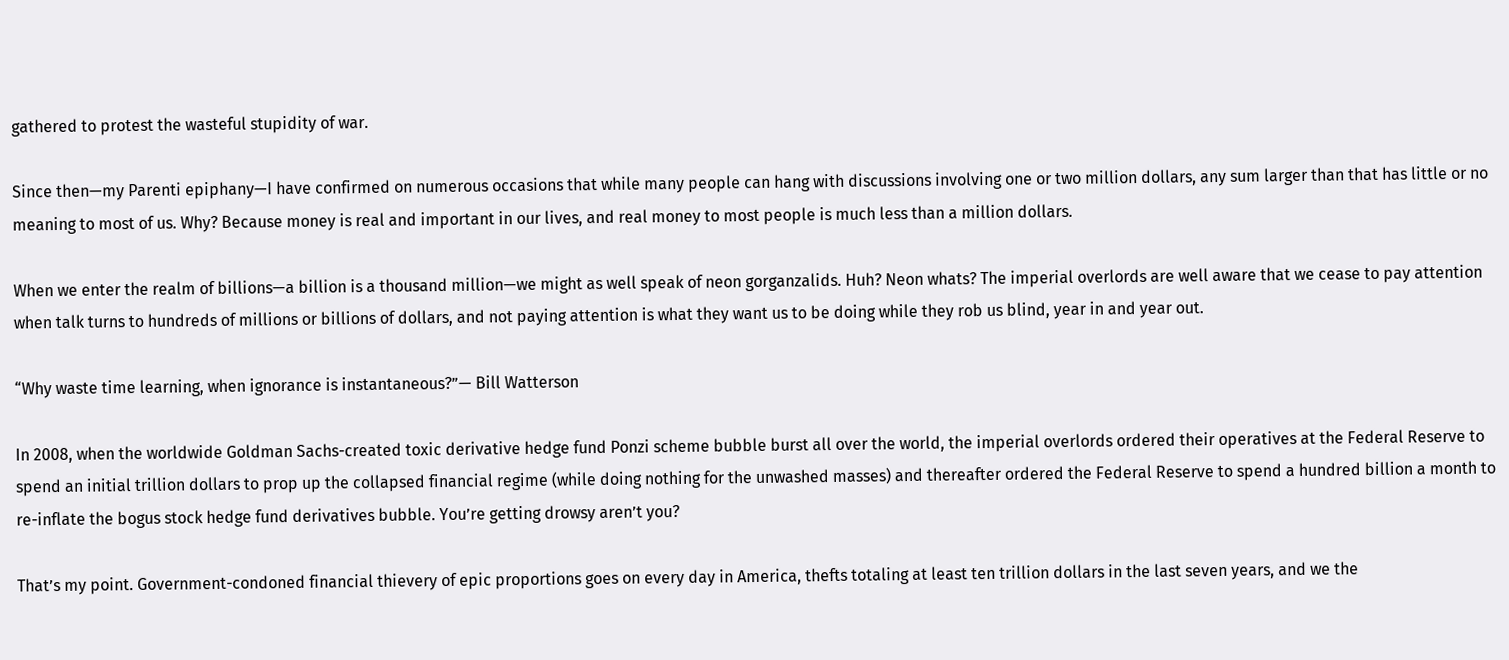gathered to protest the wasteful stupidity of war.

Since then—my Parenti epiphany—I have confirmed on numerous occasions that while many people can hang with discussions involving one or two million dollars, any sum larger than that has little or no meaning to most of us. Why? Because money is real and important in our lives, and real money to most people is much less than a million dollars.

When we enter the realm of billions—a billion is a thousand million—we might as well speak of neon gorganzalids. Huh? Neon whats? The imperial overlords are well aware that we cease to pay attention when talk turns to hundreds of millions or billions of dollars, and not paying attention is what they want us to be doing while they rob us blind, year in and year out.

“Why waste time learning, when ignorance is instantaneous?”— Bill Watterson

In 2008, when the worldwide Goldman Sachs-created toxic derivative hedge fund Ponzi scheme bubble burst all over the world, the imperial overlords ordered their operatives at the Federal Reserve to spend an initial trillion dollars to prop up the collapsed financial regime (while doing nothing for the unwashed masses) and thereafter ordered the Federal Reserve to spend a hundred billion a month to re-inflate the bogus stock hedge fund derivatives bubble. You’re getting drowsy aren’t you?

That’s my point. Government-condoned financial thievery of epic proportions goes on every day in America, thefts totaling at least ten trillion dollars in the last seven years, and we the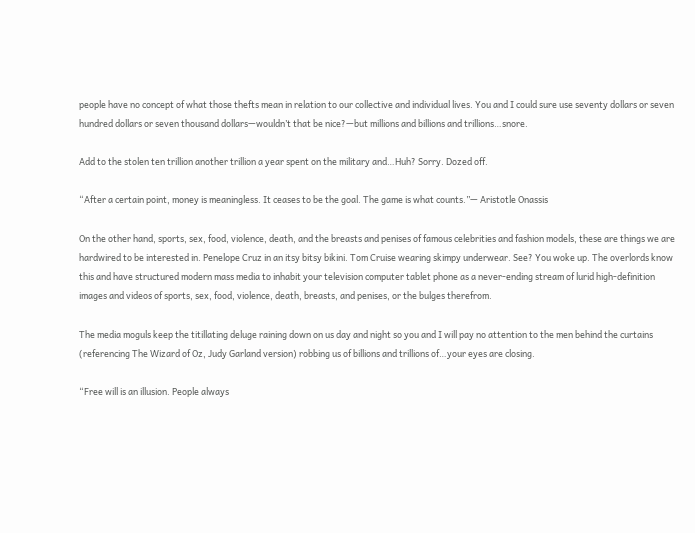people have no concept of what those thefts mean in relation to our collective and individual lives. You and I could sure use seventy dollars or seven hundred dollars or seven thousand dollars—wouldn’t that be nice?—but millions and billions and trillions…snore.

Add to the stolen ten trillion another trillion a year spent on the military and…Huh? Sorry. Dozed off.

“After a certain point, money is meaningless. It ceases to be the goal. The game is what counts.”— Aristotle Onassis

On the other hand, sports, sex, food, violence, death, and the breasts and penises of famous celebrities and fashion models, these are things we are hardwired to be interested in. Penelope Cruz in an itsy bitsy bikini. Tom Cruise wearing skimpy underwear. See? You woke up. The overlords know this and have structured modern mass media to inhabit your television computer tablet phone as a never-ending stream of lurid high-definition images and videos of sports, sex, food, violence, death, breasts, and penises, or the bulges therefrom.

The media moguls keep the titillating deluge raining down on us day and night so you and I will pay no attention to the men behind the curtains (referencing The Wizard of Oz, Judy Garland version) robbing us of billions and trillions of…your eyes are closing.

“Free will is an illusion. People always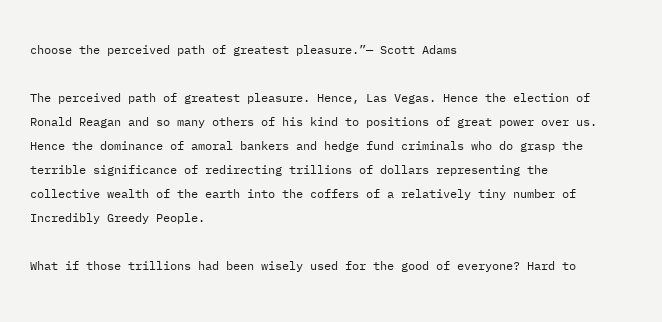choose the perceived path of greatest pleasure.”— Scott Adams

The perceived path of greatest pleasure. Hence, Las Vegas. Hence the election of Ronald Reagan and so many others of his kind to positions of great power over us. Hence the dominance of amoral bankers and hedge fund criminals who do grasp the terrible significance of redirecting trillions of dollars representing the collective wealth of the earth into the coffers of a relatively tiny number of Incredibly Greedy People.

What if those trillions had been wisely used for the good of everyone? Hard to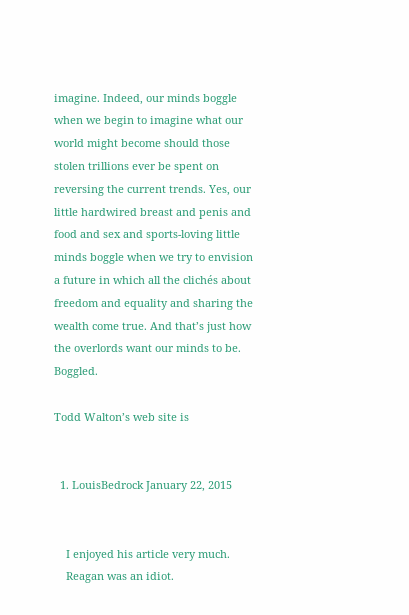imagine. Indeed, our minds boggle when we begin to imagine what our world might become should those stolen trillions ever be spent on reversing the current trends. Yes, our little hardwired breast and penis and food and sex and sports-loving little minds boggle when we try to envision a future in which all the clichés about freedom and equality and sharing the wealth come true. And that’s just how the overlords want our minds to be. Boggled.

Todd Walton’s web site is


  1. LouisBedrock January 22, 2015


    I enjoyed his article very much.
    Reagan was an idiot.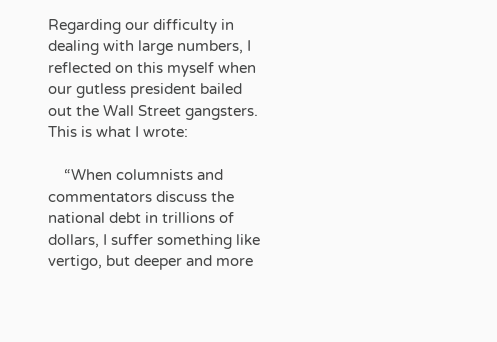Regarding our difficulty in dealing with large numbers, I reflected on this myself when our gutless president bailed out the Wall Street gangsters. This is what I wrote:

    “When columnists and commentators discuss the national debt in trillions of dollars, I suffer something like vertigo, but deeper and more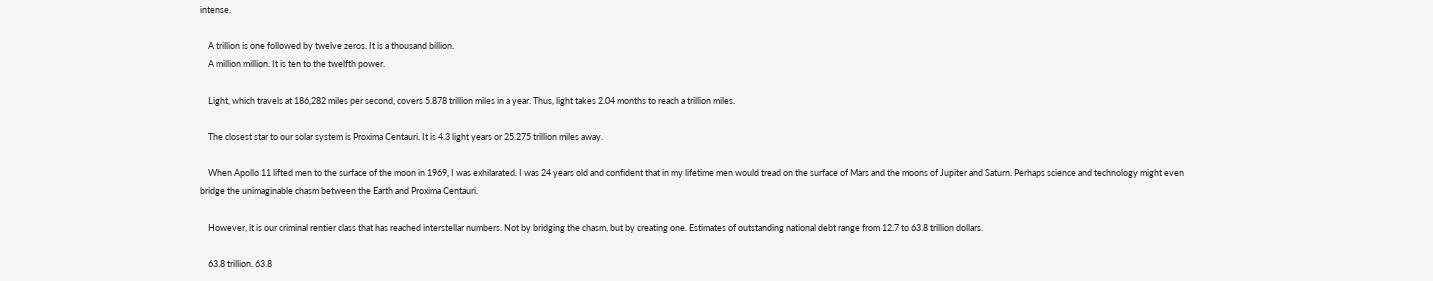intense.

    A trillion is one followed by twelve zeros. It is a thousand billion.
    A million million. It is ten to the twelfth power.

    Light, which travels at 186,282 miles per second, covers 5.878 trillion miles in a year. Thus, light takes 2.04 months to reach a trillion miles.

    The closest star to our solar system is Proxima Centauri. It is 4.3 light years or 25.275 trillion miles away.

    When Apollo 11 lifted men to the surface of the moon in 1969, I was exhilarated. I was 24 years old and confident that in my lifetime men would tread on the surface of Mars and the moons of Jupiter and Saturn. Perhaps science and technology might even bridge the unimaginable chasm between the Earth and Proxima Centauri.

    However, it is our criminal rentier class that has reached interstellar numbers. Not by bridging the chasm, but by creating one. Estimates of outstanding national debt range from 12.7 to 63.8 trillion dollars.

    63.8 trillion. 63.8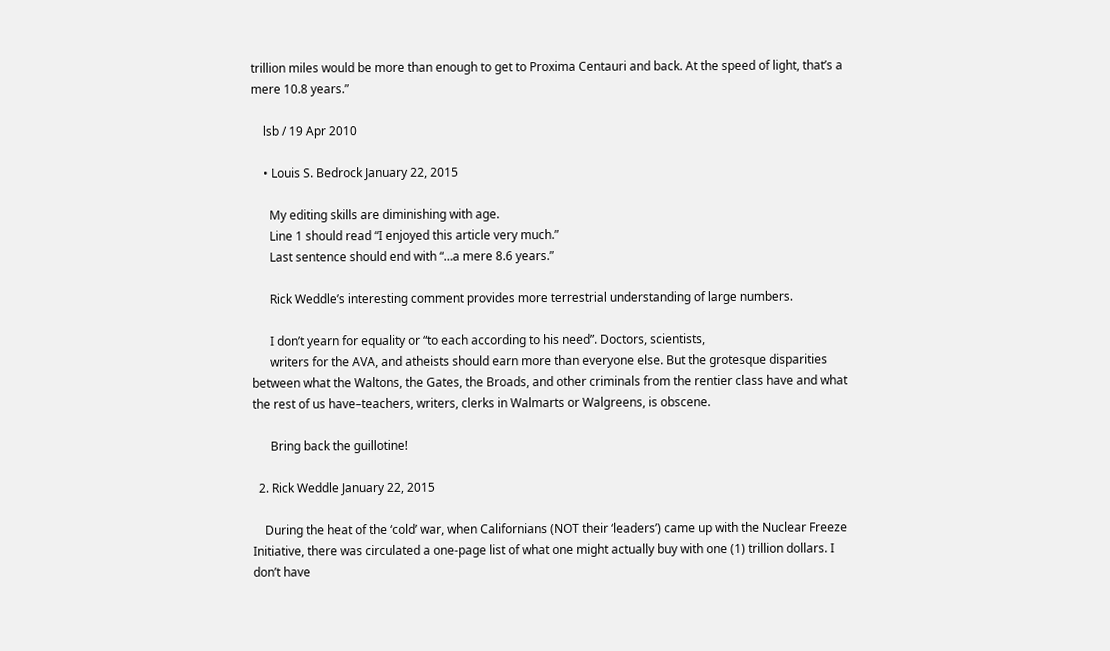trillion miles would be more than enough to get to Proxima Centauri and back. At the speed of light, that’s a mere 10.8 years.”

    lsb / 19 Apr 2010

    • Louis S. Bedrock January 22, 2015

      My editing skills are diminishing with age.
      Line 1 should read “I enjoyed this article very much.”
      Last sentence should end with “…a mere 8.6 years.”

      Rick Weddle’s interesting comment provides more terrestrial understanding of large numbers.

      I don’t yearn for equality or “to each according to his need”. Doctors, scientists,
      writers for the AVA, and atheists should earn more than everyone else. But the grotesque disparities between what the Waltons, the Gates, the Broads, and other criminals from the rentier class have and what the rest of us have–teachers, writers, clerks in Walmarts or Walgreens, is obscene.

      Bring back the guillotine!

  2. Rick Weddle January 22, 2015

    During the heat of the ‘cold’ war, when Californians (NOT their ‘leaders’) came up with the Nuclear Freeze Initiative, there was circulated a one-page list of what one might actually buy with one (1) trillion dollars. I don’t have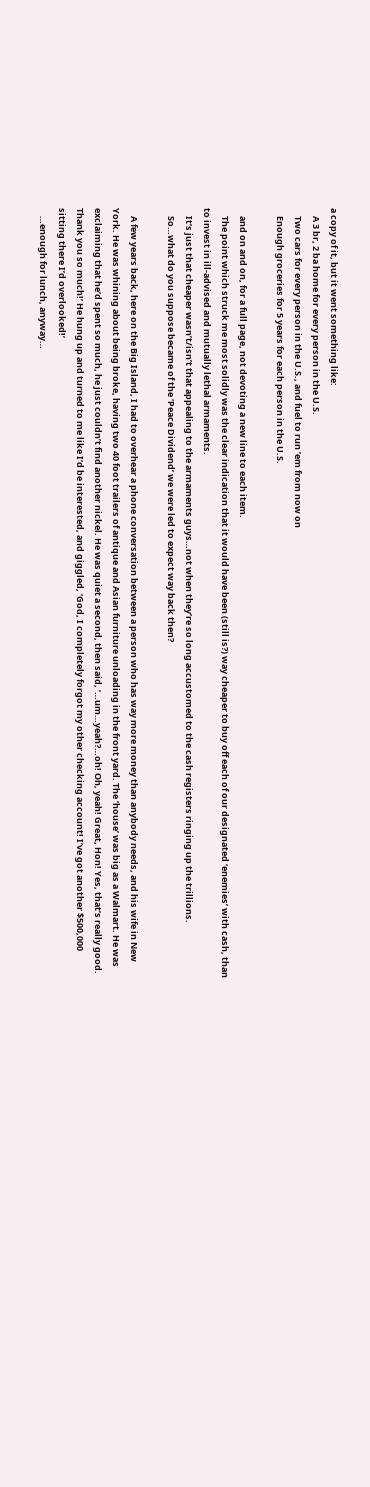a copy of it, but it went something like:
    A 3 br, 2 ba home for every person in the U.S.
    Two cars for every person in the U.S., and fuel to run ’em from now on
    Enough groceries for 5 years for each person in the U.S.

    and on and on, for a full page, not devoting a new line to each item.
    The point which struck me most solidly was the clear indication that it would have been (still is?) way cheaper to buy off each of our designated ‘enemies’ with cash, than to invest in ill-advised and mutually lethal armaments.
    It’s just that cheaper wasn’t/isn’t that appealing to the armaments guys…not when they’re so long accustomed to the cash registers ringing up the trillions.
    So…what do you suppose became of the ‘Peace Dividend’ we were led to expect way back then?

    A few years back, here on the Big Island, I had to overhear a phone conversation between a person who has way more money than anybody needs, and his wife in New York. He was whining about being broke, having two 40 foot trailers of antique and Asian furniture unloading in the front yard. The ‘house’ was big as a Walmart. He was exclaiming that he’d spent so much, he just couldn’t find another nickel. He was quiet a second, then said, ‘…um…yeah?…oh! Oh, yeah! Great, Hon! Yes, that’s really good. Thank you so much!’ He hung up and turned to me like I’d be interested, and giggled, ‘God, I completely forgot my other checking account! I’ve got another $500,000 sitting there I’d overlooked!’
    …enough for lunch, anyway…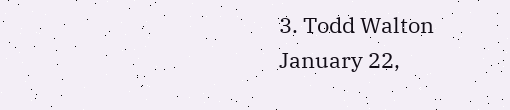3. Todd Walton January 22,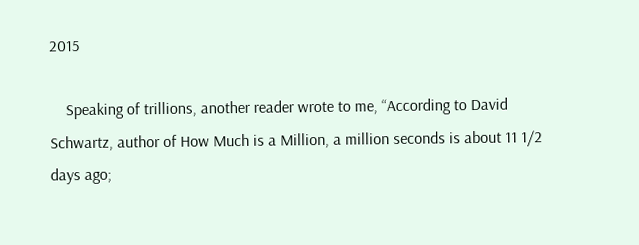2015

    Speaking of trillions, another reader wrote to me, “According to David Schwartz, author of How Much is a Million, a million seconds is about 11 1/2 days ago;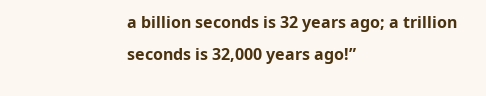a billion seconds is 32 years ago; a trillion seconds is 32,000 years ago!”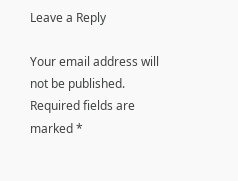Leave a Reply

Your email address will not be published. Required fields are marked *